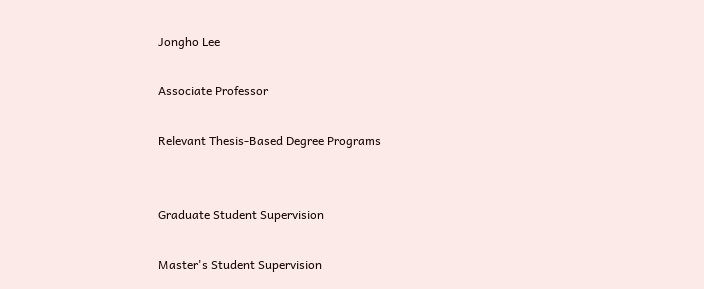Jongho Lee

Associate Professor

Relevant Thesis-Based Degree Programs


Graduate Student Supervision

Master's Student Supervision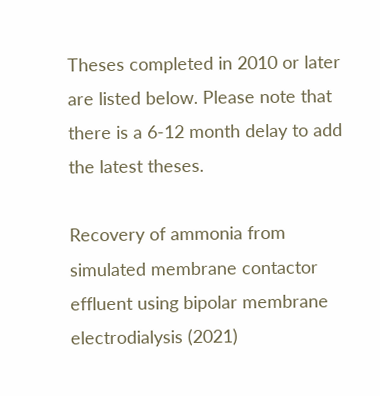Theses completed in 2010 or later are listed below. Please note that there is a 6-12 month delay to add the latest theses.

Recovery of ammonia from simulated membrane contactor effluent using bipolar membrane electrodialysis (2021)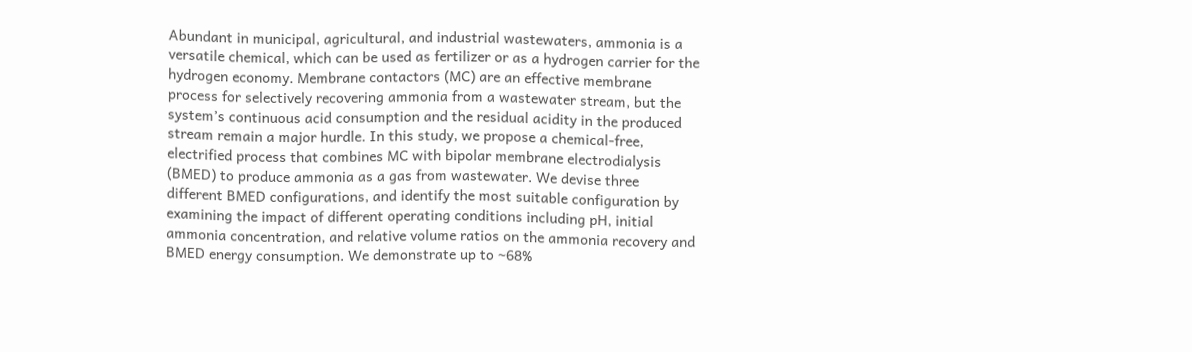Abundant in municipal, agricultural, and industrial wastewaters, ammonia is a versatile chemical, which can be used as fertilizer or as a hydrogen carrier for the hydrogen economy. Membrane contactors (MC) are an effective membrane process for selectively recovering ammonia from a wastewater stream, but the system’s continuous acid consumption and the residual acidity in the produced stream remain a major hurdle. In this study, we propose a chemical-free, electrified process that combines MC with bipolar membrane electrodialysis (BMED) to produce ammonia as a gas from wastewater. We devise three different BMED configurations, and identify the most suitable configuration by examining the impact of different operating conditions including pH, initial ammonia concentration, and relative volume ratios on the ammonia recovery and BMED energy consumption. We demonstrate up to ~68%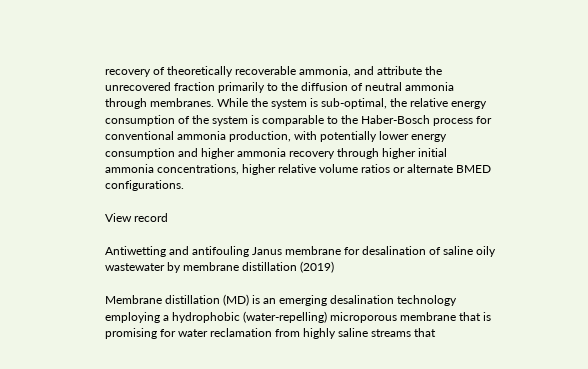recovery of theoretically recoverable ammonia, and attribute the unrecovered fraction primarily to the diffusion of neutral ammonia through membranes. While the system is sub-optimal, the relative energy consumption of the system is comparable to the Haber-Bosch process for conventional ammonia production, with potentially lower energy consumption and higher ammonia recovery through higher initial ammonia concentrations, higher relative volume ratios or alternate BMED configurations.

View record

Antiwetting and antifouling Janus membrane for desalination of saline oily wastewater by membrane distillation (2019)

Membrane distillation (MD) is an emerging desalination technology employing a hydrophobic (water-repelling) microporous membrane that is promising for water reclamation from highly saline streams that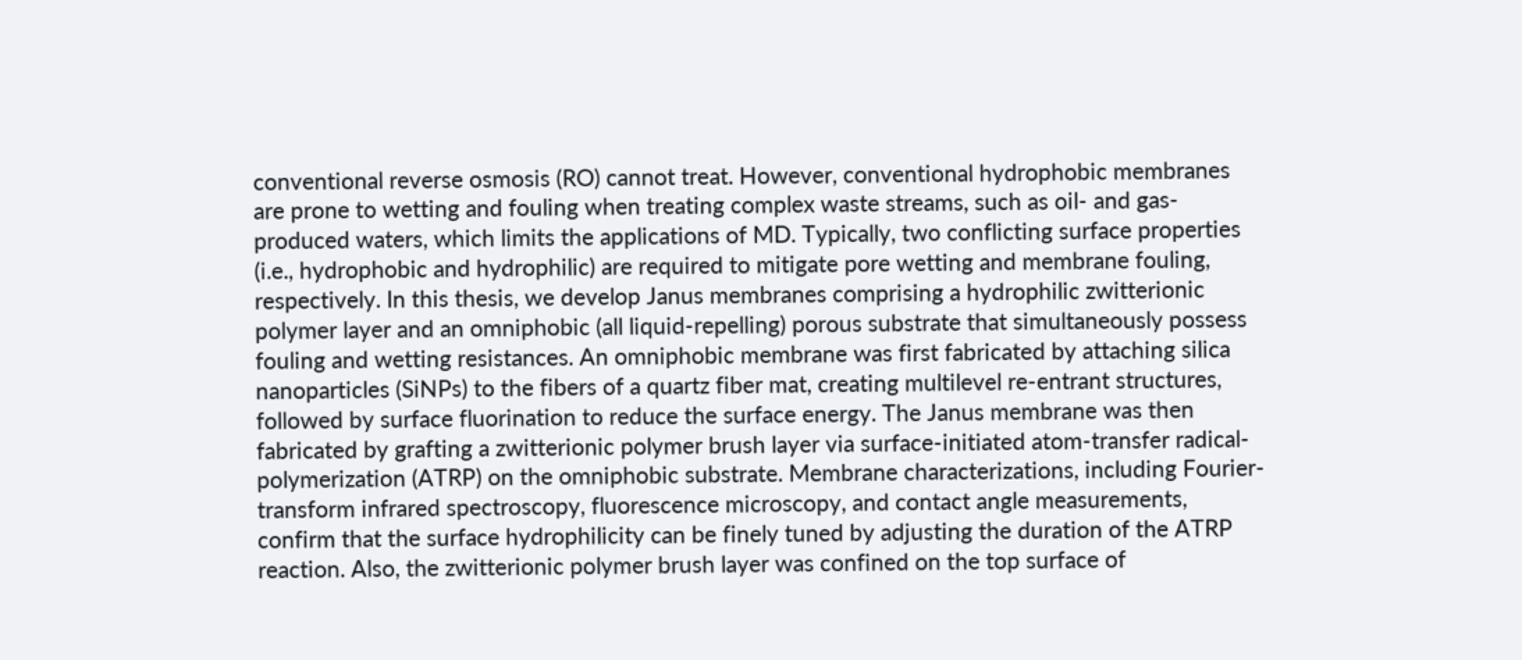conventional reverse osmosis (RO) cannot treat. However, conventional hydrophobic membranes are prone to wetting and fouling when treating complex waste streams, such as oil- and gas-produced waters, which limits the applications of MD. Typically, two conflicting surface properties (i.e., hydrophobic and hydrophilic) are required to mitigate pore wetting and membrane fouling, respectively. In this thesis, we develop Janus membranes comprising a hydrophilic zwitterionic polymer layer and an omniphobic (all liquid-repelling) porous substrate that simultaneously possess fouling and wetting resistances. An omniphobic membrane was first fabricated by attaching silica nanoparticles (SiNPs) to the fibers of a quartz fiber mat, creating multilevel re-entrant structures, followed by surface fluorination to reduce the surface energy. The Janus membrane was then fabricated by grafting a zwitterionic polymer brush layer via surface-initiated atom-transfer radical-polymerization (ATRP) on the omniphobic substrate. Membrane characterizations, including Fourier-transform infrared spectroscopy, fluorescence microscopy, and contact angle measurements, confirm that the surface hydrophilicity can be finely tuned by adjusting the duration of the ATRP reaction. Also, the zwitterionic polymer brush layer was confined on the top surface of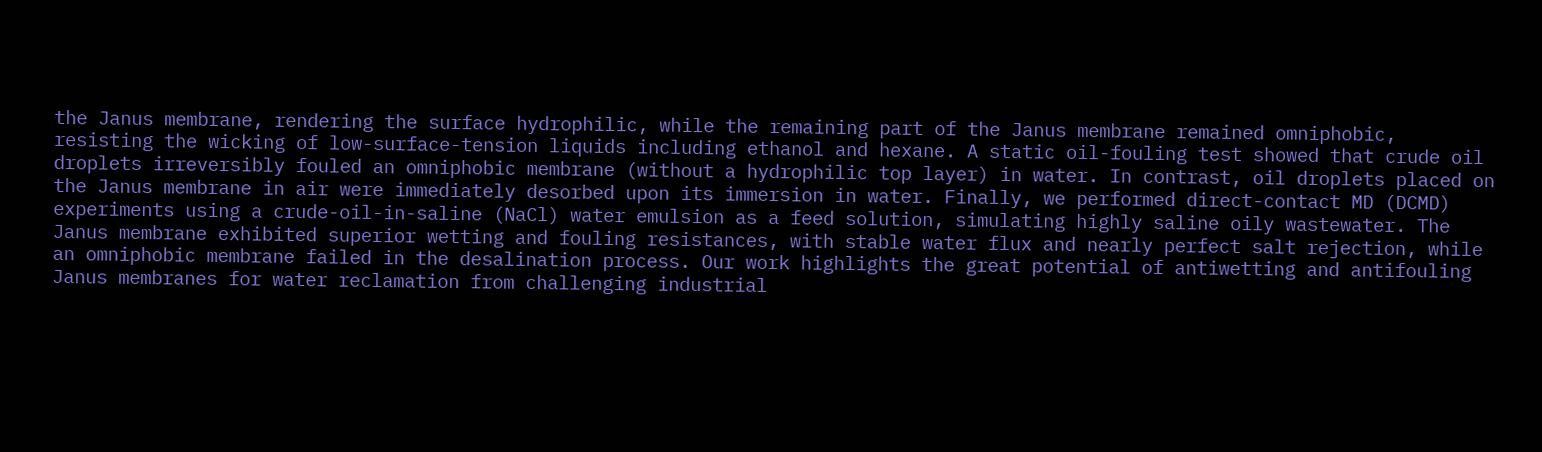the Janus membrane, rendering the surface hydrophilic, while the remaining part of the Janus membrane remained omniphobic, resisting the wicking of low-surface-tension liquids including ethanol and hexane. A static oil-fouling test showed that crude oil droplets irreversibly fouled an omniphobic membrane (without a hydrophilic top layer) in water. In contrast, oil droplets placed on the Janus membrane in air were immediately desorbed upon its immersion in water. Finally, we performed direct-contact MD (DCMD) experiments using a crude-oil-in-saline (NaCl) water emulsion as a feed solution, simulating highly saline oily wastewater. The Janus membrane exhibited superior wetting and fouling resistances, with stable water flux and nearly perfect salt rejection, while an omniphobic membrane failed in the desalination process. Our work highlights the great potential of antiwetting and antifouling Janus membranes for water reclamation from challenging industrial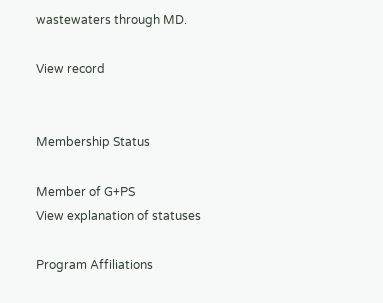wastewaters through MD.

View record


Membership Status

Member of G+PS
View explanation of statuses

Program Affiliations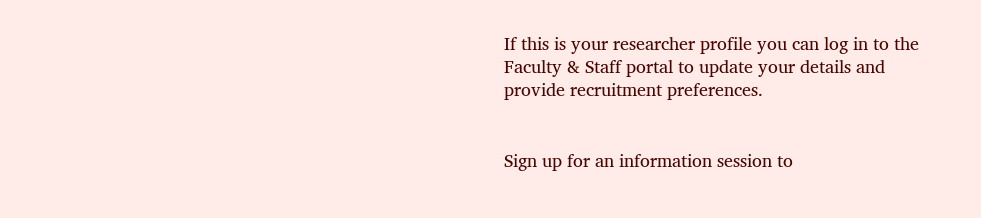If this is your researcher profile you can log in to the Faculty & Staff portal to update your details and provide recruitment preferences.


Sign up for an information session to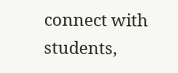connect with students,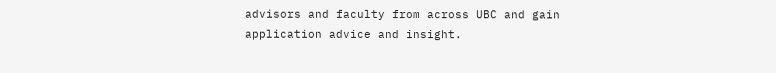advisors and faculty from across UBC and gain application advice and insight.